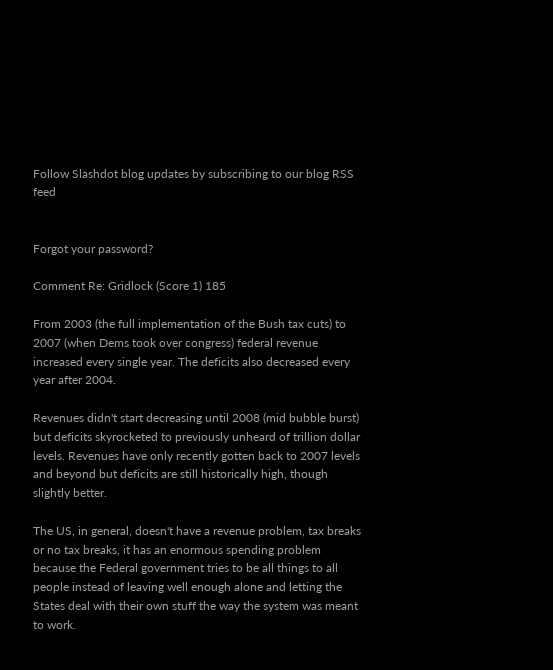Follow Slashdot blog updates by subscribing to our blog RSS feed


Forgot your password?

Comment Re: Gridlock (Score 1) 185

From 2003 (the full implementation of the Bush tax cuts) to 2007 (when Dems took over congress) federal revenue increased every single year. The deficits also decreased every year after 2004.

Revenues didn't start decreasing until 2008 (mid bubble burst) but deficits skyrocketed to previously unheard of trillion dollar levels. Revenues have only recently gotten back to 2007 levels and beyond but deficits are still historically high, though slightly better.

The US, in general, doesn't have a revenue problem, tax breaks or no tax breaks, it has an enormous spending problem because the Federal government tries to be all things to all people instead of leaving well enough alone and letting the States deal with their own stuff the way the system was meant to work.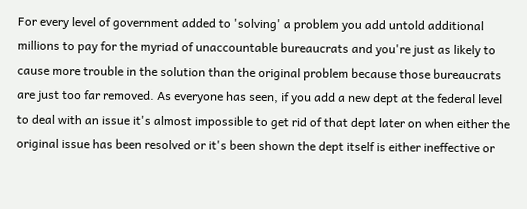For every level of government added to 'solving' a problem you add untold additional millions to pay for the myriad of unaccountable bureaucrats and you're just as likely to cause more trouble in the solution than the original problem because those bureaucrats are just too far removed. As everyone has seen, if you add a new dept at the federal level to deal with an issue it's almost impossible to get rid of that dept later on when either the original issue has been resolved or it's been shown the dept itself is either ineffective or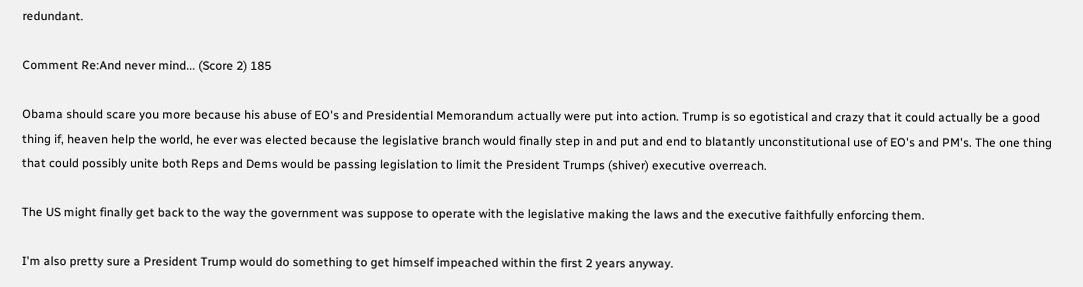redundant.

Comment Re:And never mind... (Score 2) 185

Obama should scare you more because his abuse of EO's and Presidential Memorandum actually were put into action. Trump is so egotistical and crazy that it could actually be a good thing if, heaven help the world, he ever was elected because the legislative branch would finally step in and put and end to blatantly unconstitutional use of EO's and PM's. The one thing that could possibly unite both Reps and Dems would be passing legislation to limit the President Trumps (shiver) executive overreach.

The US might finally get back to the way the government was suppose to operate with the legislative making the laws and the executive faithfully enforcing them.

I'm also pretty sure a President Trump would do something to get himself impeached within the first 2 years anyway.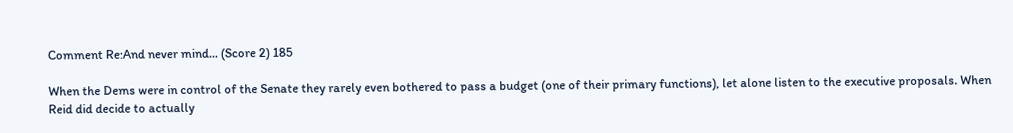Comment Re:And never mind... (Score 2) 185

When the Dems were in control of the Senate they rarely even bothered to pass a budget (one of their primary functions), let alone listen to the executive proposals. When Reid did decide to actually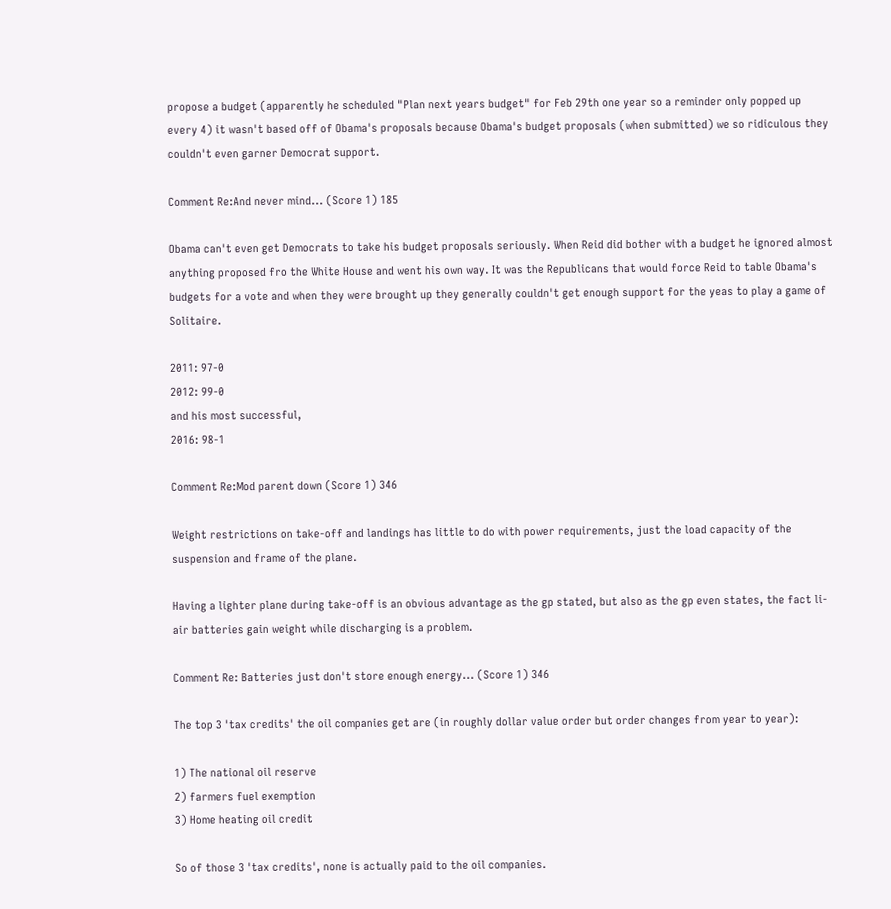propose a budget (apparently he scheduled "Plan next years budget" for Feb 29th one year so a reminder only popped up every 4) it wasn't based off of Obama's proposals because Obama's budget proposals (when submitted) we so ridiculous they couldn't even garner Democrat support.

Comment Re:And never mind... (Score 1) 185

Obama can't even get Democrats to take his budget proposals seriously. When Reid did bother with a budget he ignored almost anything proposed fro the White House and went his own way. It was the Republicans that would force Reid to table Obama's budgets for a vote and when they were brought up they generally couldn't get enough support for the yeas to play a game of Solitaire.

2011: 97-0
2012: 99-0
and his most successful,
2016: 98-1

Comment Re:Mod parent down (Score 1) 346

Weight restrictions on take-off and landings has little to do with power requirements, just the load capacity of the suspension and frame of the plane.

Having a lighter plane during take-off is an obvious advantage as the gp stated, but also as the gp even states, the fact li-air batteries gain weight while discharging is a problem.

Comment Re: Batteries just don't store enough energy... (Score 1) 346

The top 3 'tax credits' the oil companies get are (in roughly dollar value order but order changes from year to year):

1) The national oil reserve
2) farmers fuel exemption
3) Home heating oil credit

So of those 3 'tax credits', none is actually paid to the oil companies.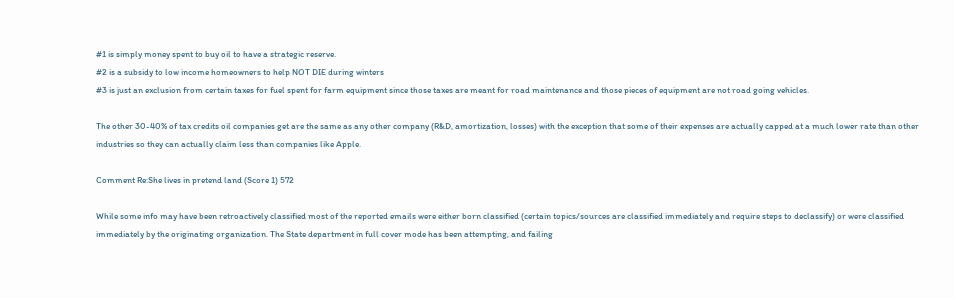#1 is simply money spent to buy oil to have a strategic reserve.
#2 is a subsidy to low income homeowners to help NOT DIE during winters
#3 is just an exclusion from certain taxes for fuel spent for farm equipment since those taxes are meant for road maintenance and those pieces of equipment are not road going vehicles.

The other 30-40% of tax credits oil companies get are the same as any other company (R&D, amortization, losses) with the exception that some of their expenses are actually capped at a much lower rate than other industries so they can actually claim less than companies like Apple.

Comment Re:She lives in pretend land (Score 1) 572

While some info may have been retroactively classified most of the reported emails were either born classified (certain topics/sources are classified immediately and require steps to declassify) or were classified immediately by the originating organization. The State department in full cover mode has been attempting, and failing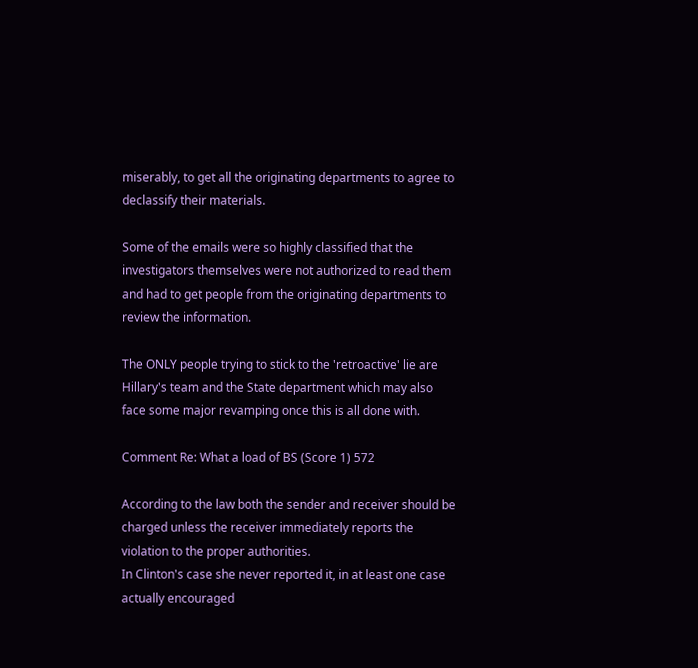miserably, to get all the originating departments to agree to declassify their materials.

Some of the emails were so highly classified that the investigators themselves were not authorized to read them and had to get people from the originating departments to review the information.

The ONLY people trying to stick to the 'retroactive' lie are Hillary's team and the State department which may also face some major revamping once this is all done with.

Comment Re: What a load of BS (Score 1) 572

According to the law both the sender and receiver should be charged unless the receiver immediately reports the violation to the proper authorities.
In Clinton's case she never reported it, in at least one case actually encouraged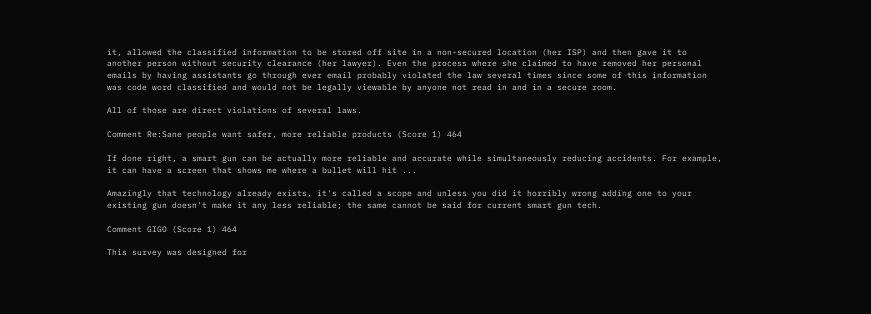it, allowed the classified information to be stored off site in a non-secured location (her ISP) and then gave it to another person without security clearance (her lawyer). Even the process where she claimed to have removed her personal emails by having assistants go through ever email probably violated the law several times since some of this information was code word classified and would not be legally viewable by anyone not read in and in a secure room.

All of those are direct violations of several laws.

Comment Re:Sane people want safer, more reliable products (Score 1) 464

If done right, a smart gun can be actually more reliable and accurate while simultaneously reducing accidents. For example, it can have a screen that shows me where a bullet will hit ...

Amazingly that technology already exists, it's called a scope and unless you did it horribly wrong adding one to your existing gun doesn't make it any less reliable; the same cannot be said for current smart gun tech.

Comment GIGO (Score 1) 464

This survey was designed for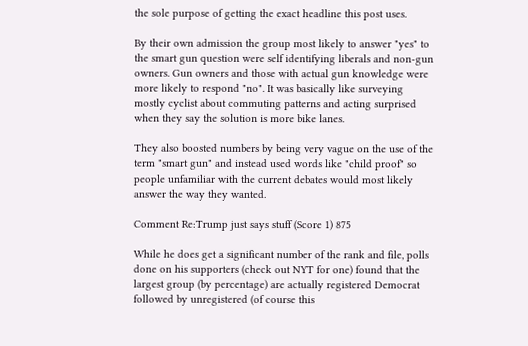the sole purpose of getting the exact headline this post uses.

By their own admission the group most likely to answer "yes" to the smart gun question were self identifying liberals and non-gun owners. Gun owners and those with actual gun knowledge were more likely to respond "no". It was basically like surveying mostly cyclist about commuting patterns and acting surprised when they say the solution is more bike lanes.

They also boosted numbers by being very vague on the use of the term "smart gun" and instead used words like "child proof" so people unfamiliar with the current debates would most likely answer the way they wanted.

Comment Re:Trump just says stuff (Score 1) 875

While he does get a significant number of the rank and file, polls done on his supporters (check out NYT for one) found that the largest group (by percentage) are actually registered Democrat followed by unregistered (of course this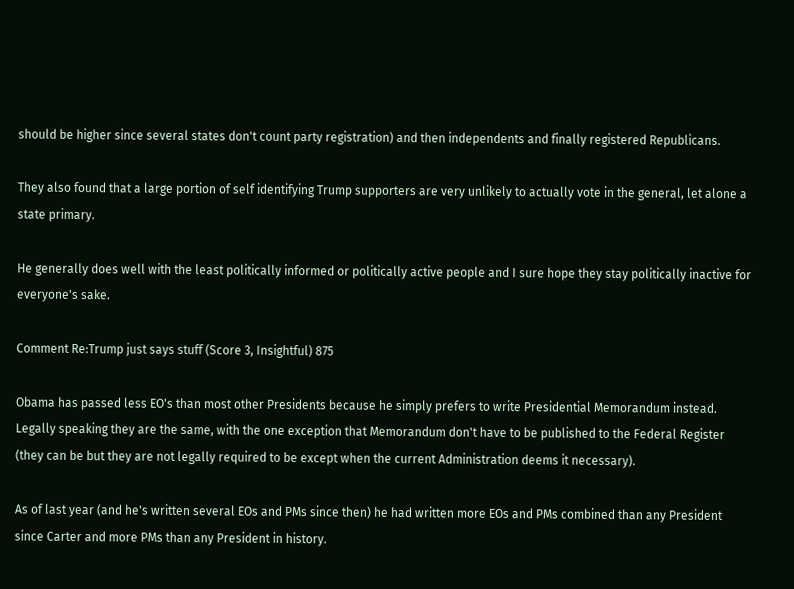should be higher since several states don't count party registration) and then independents and finally registered Republicans.

They also found that a large portion of self identifying Trump supporters are very unlikely to actually vote in the general, let alone a state primary.

He generally does well with the least politically informed or politically active people and I sure hope they stay politically inactive for everyone's sake.

Comment Re:Trump just says stuff (Score 3, Insightful) 875

Obama has passed less EO's than most other Presidents because he simply prefers to write Presidential Memorandum instead. Legally speaking they are the same, with the one exception that Memorandum don't have to be published to the Federal Register (they can be but they are not legally required to be except when the current Administration deems it necessary).

As of last year (and he's written several EOs and PMs since then) he had written more EOs and PMs combined than any President since Carter and more PMs than any President in history.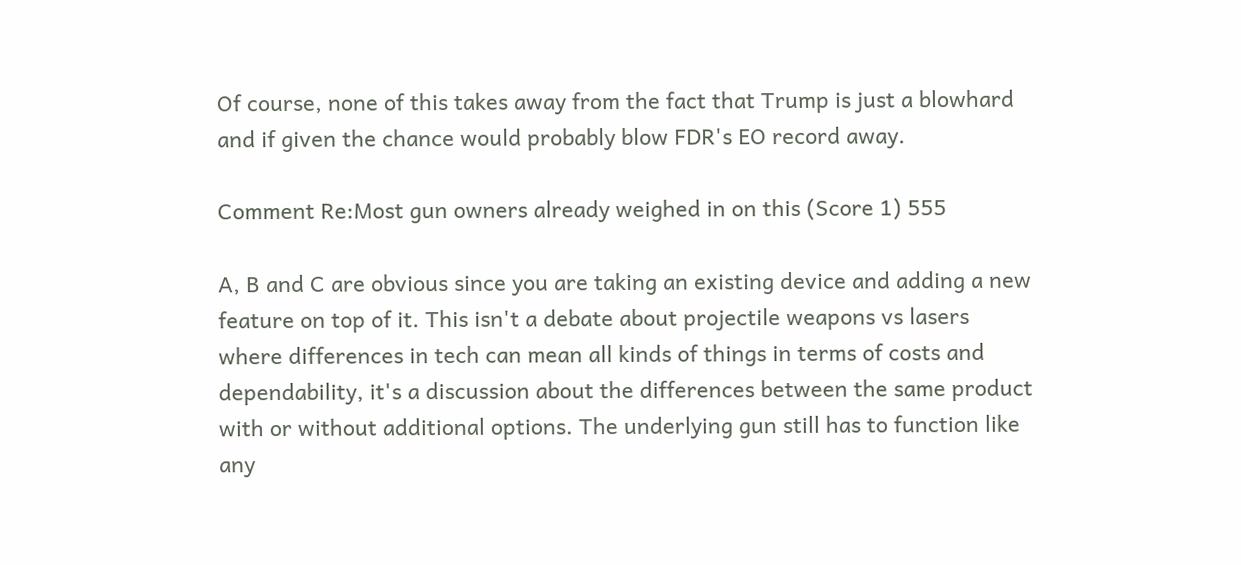Of course, none of this takes away from the fact that Trump is just a blowhard and if given the chance would probably blow FDR's EO record away.

Comment Re:Most gun owners already weighed in on this (Score 1) 555

A, B and C are obvious since you are taking an existing device and adding a new feature on top of it. This isn't a debate about projectile weapons vs lasers where differences in tech can mean all kinds of things in terms of costs and dependability, it's a discussion about the differences between the same product with or without additional options. The underlying gun still has to function like any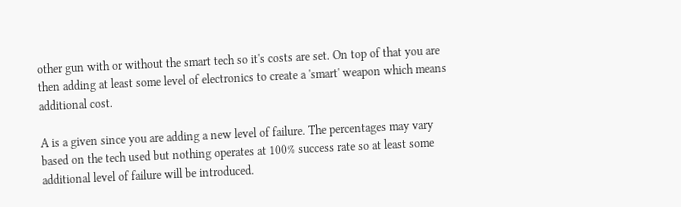other gun with or without the smart tech so it's costs are set. On top of that you are then adding at least some level of electronics to create a 'smart' weapon which means additional cost.

A is a given since you are adding a new level of failure. The percentages may vary based on the tech used but nothing operates at 100% success rate so at least some additional level of failure will be introduced.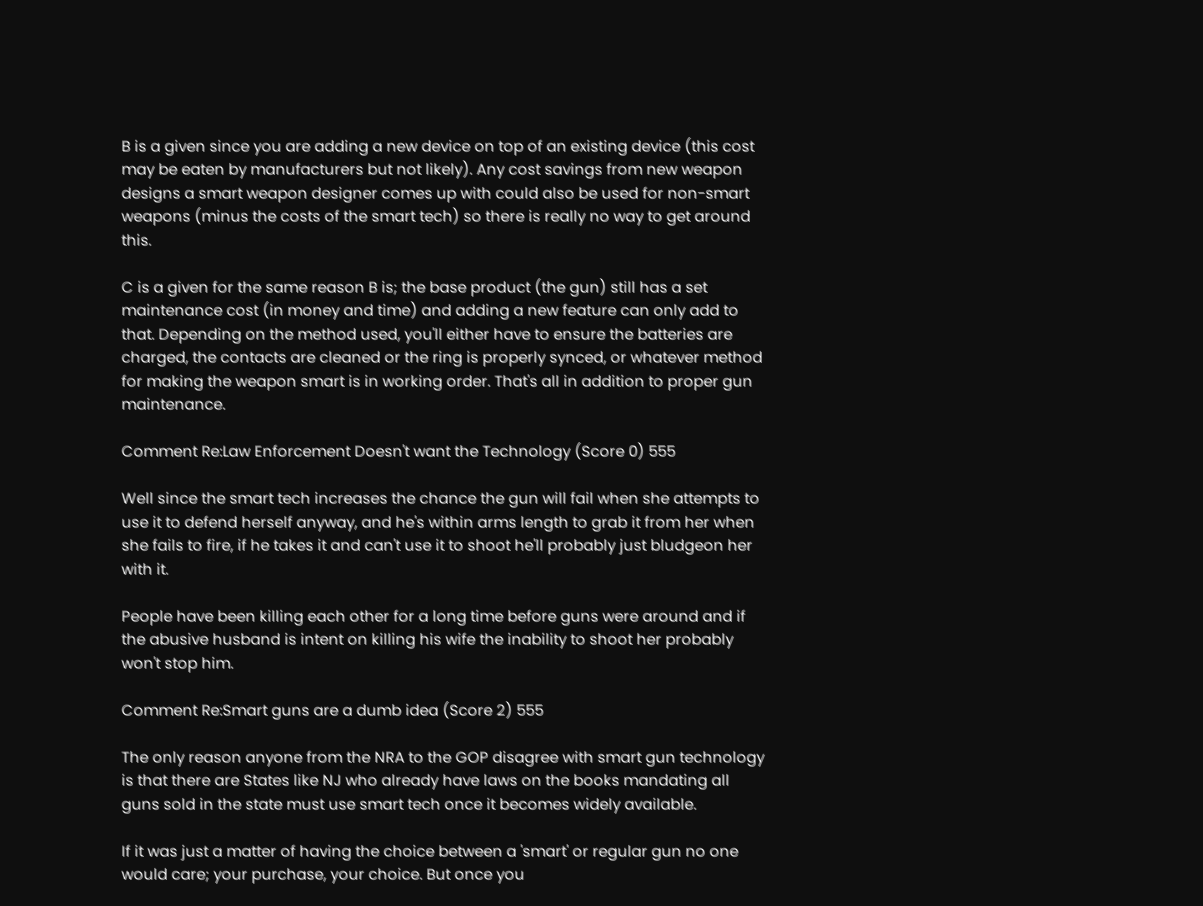B is a given since you are adding a new device on top of an existing device (this cost may be eaten by manufacturers but not likely). Any cost savings from new weapon designs a smart weapon designer comes up with could also be used for non-smart weapons (minus the costs of the smart tech) so there is really no way to get around this.

C is a given for the same reason B is; the base product (the gun) still has a set maintenance cost (in money and time) and adding a new feature can only add to that. Depending on the method used, you'll either have to ensure the batteries are charged, the contacts are cleaned or the ring is properly synced, or whatever method for making the weapon smart is in working order. That's all in addition to proper gun maintenance.

Comment Re:Law Enforcement Doesn't want the Technology (Score 0) 555

Well since the smart tech increases the chance the gun will fail when she attempts to use it to defend herself anyway, and he's within arms length to grab it from her when she fails to fire, if he takes it and can't use it to shoot he'll probably just bludgeon her with it.

People have been killing each other for a long time before guns were around and if the abusive husband is intent on killing his wife the inability to shoot her probably won't stop him.

Comment Re:Smart guns are a dumb idea (Score 2) 555

The only reason anyone from the NRA to the GOP disagree with smart gun technology is that there are States like NJ who already have laws on the books mandating all guns sold in the state must use smart tech once it becomes widely available.

If it was just a matter of having the choice between a 'smart' or regular gun no one would care; your purchase, your choice. But once you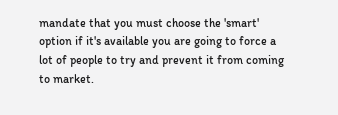mandate that you must choose the 'smart' option if it's available you are going to force a lot of people to try and prevent it from coming to market.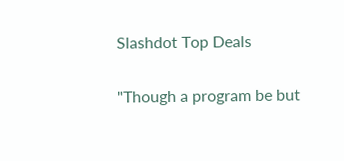Slashdot Top Deals

"Though a program be but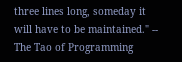three lines long, someday it will have to be maintained." -- The Tao of Programming